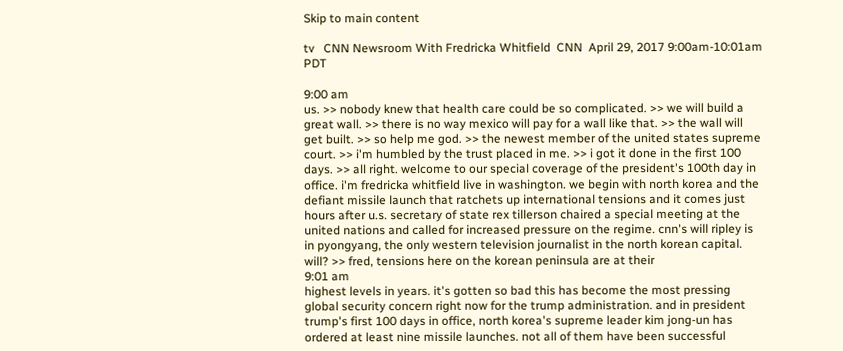Skip to main content

tv   CNN Newsroom With Fredricka Whitfield  CNN  April 29, 2017 9:00am-10:01am PDT

9:00 am
us. >> nobody knew that health care could be so complicated. >> we will build a great wall. >> there is no way mexico will pay for a wall like that. >> the wall will get built. >> so help me god. >> the newest member of the united states supreme court. >> i'm humbled by the trust placed in me. >> i got it done in the first 100 days. >> all right. welcome to our special coverage of the president's 100th day in office. i'm fredricka whitfield live in washington. we begin with north korea and the defiant missile launch that ratchets up international tensions and it comes just hours after u.s. secretary of state rex tillerson chaired a special meeting at the united nations and called for increased pressure on the regime. cnn's will ripley is in pyongyang, the only western television journalist in the north korean capital. will? >> fred, tensions here on the korean peninsula are at their
9:01 am
highest levels in years. it's gotten so bad this has become the most pressing global security concern right now for the trump administration. and in president trump's first 100 days in office, north korea's supreme leader kim jong-un has ordered at least nine missile launches. not all of them have been successful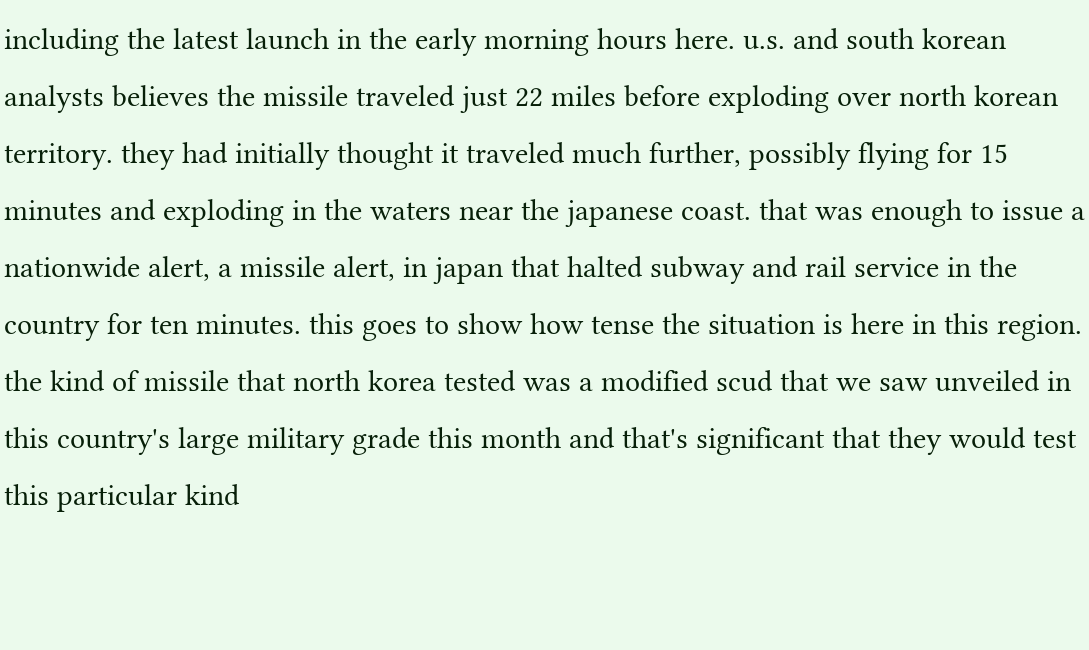including the latest launch in the early morning hours here. u.s. and south korean analysts believes the missile traveled just 22 miles before exploding over north korean territory. they had initially thought it traveled much further, possibly flying for 15 minutes and exploding in the waters near the japanese coast. that was enough to issue a nationwide alert, a missile alert, in japan that halted subway and rail service in the country for ten minutes. this goes to show how tense the situation is here in this region. the kind of missile that north korea tested was a modified scud that we saw unveiled in this country's large military grade this month and that's significant that they would test this particular kind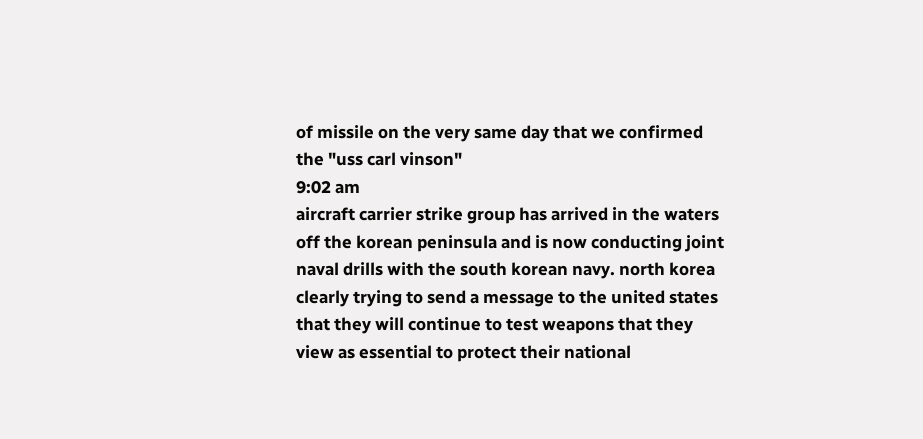of missile on the very same day that we confirmed the "uss carl vinson"
9:02 am
aircraft carrier strike group has arrived in the waters off the korean peninsula and is now conducting joint naval drills with the south korean navy. north korea clearly trying to send a message to the united states that they will continue to test weapons that they view as essential to protect their national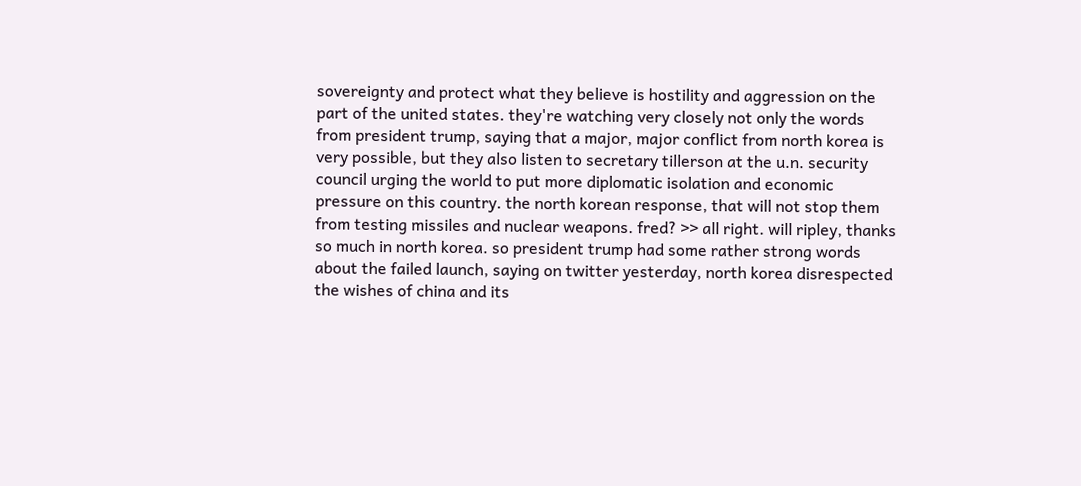sovereignty and protect what they believe is hostility and aggression on the part of the united states. they're watching very closely not only the words from president trump, saying that a major, major conflict from north korea is very possible, but they also listen to secretary tillerson at the u.n. security council urging the world to put more diplomatic isolation and economic pressure on this country. the north korean response, that will not stop them from testing missiles and nuclear weapons. fred? >> all right. will ripley, thanks so much in north korea. so president trump had some rather strong words about the failed launch, saying on twitter yesterday, north korea disrespected the wishes of china and its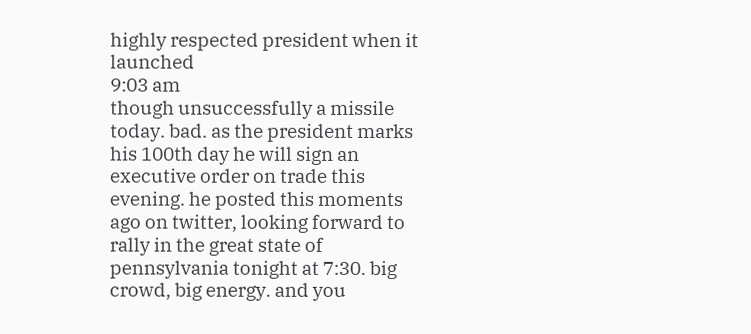highly respected president when it launched
9:03 am
though unsuccessfully a missile today. bad. as the president marks his 100th day he will sign an executive order on trade this evening. he posted this moments ago on twitter, looking forward to rally in the great state of pennsylvania tonight at 7:30. big crowd, big energy. and you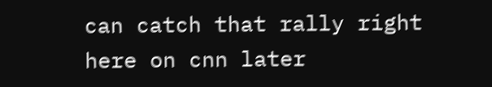can catch that rally right here on cnn later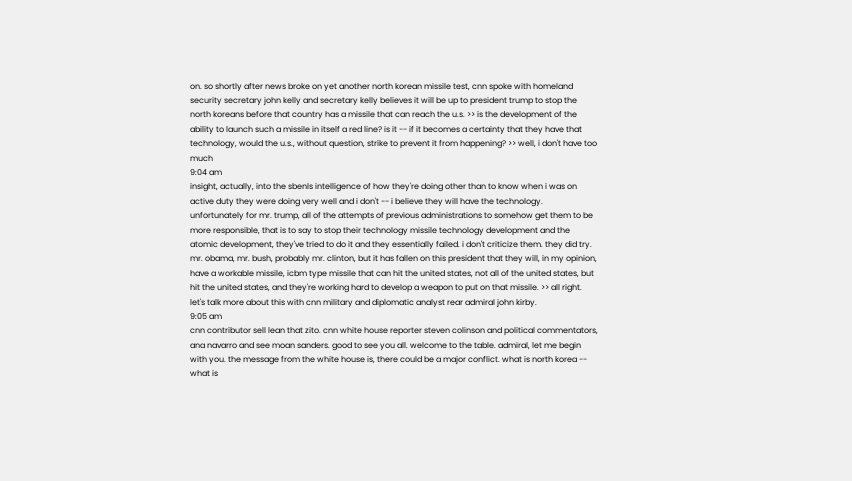on. so shortly after news broke on yet another north korean missile test, cnn spoke with homeland security secretary john kelly and secretary kelly believes it will be up to president trump to stop the north koreans before that country has a missile that can reach the u.s. >> is the development of the ability to launch such a missile in itself a red line? is it -- if it becomes a certainty that they have that technology, would the u.s., without question, strike to prevent it from happening? >> well, i don't have too much
9:04 am
insight, actually, into the sbenls intelligence of how they're doing other than to know when i was on active duty they were doing very well and i don't -- i believe they will have the technology. unfortunately for mr. trump, all of the attempts of previous administrations to somehow get them to be more responsible, that is to say to stop their technology missile technology development and the atomic development, they've tried to do it and they essentially failed. i don't criticize them. they did try. mr. obama, mr. bush, probably mr. clinton, but it has fallen on this president that they will, in my opinion, have a workable missile, icbm type missile that can hit the united states, not all of the united states, but hit the united states, and they're working hard to develop a weapon to put on that missile. >> all right. let's talk more about this with cnn military and diplomatic analyst rear admiral john kirby.
9:05 am
cnn contributor sell lean that zito. cnn white house reporter steven colinson and political commentators, ana navarro and see moan sanders. good to see you all. welcome to the table. admiral, let me begin with you. the message from the white house is, there could be a major conflict. what is north korea -- what is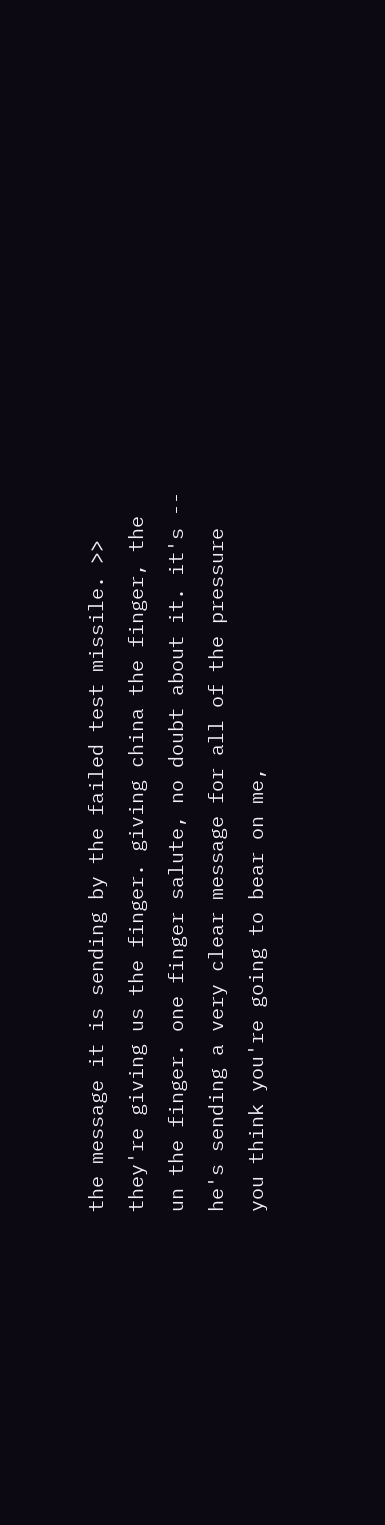the message it is sending by the failed test missile. >> they're giving us the finger. giving china the finger, the un the finger. one finger salute, no doubt about it. it's -- he's sending a very clear message for all of the pressure you think you're going to bear on me,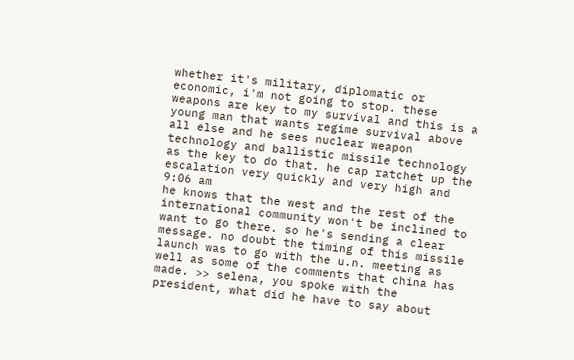whether it's military, diplomatic or economic, i'm not going to stop. these weapons are key to my survival and this is a young man that wants regime survival above all else and he sees nuclear weapon technology and ballistic missile technology as the key to do that. he cap ratchet up the escalation very quickly and very high and
9:06 am
he knows that the west and the rest of the international community won't be inclined to want to go there. so he's sending a clear message. no doubt the timing of this missile launch was to go with the u.n. meeting as well as some of the comments that china has made. >> selena, you spoke with the president, what did he have to say about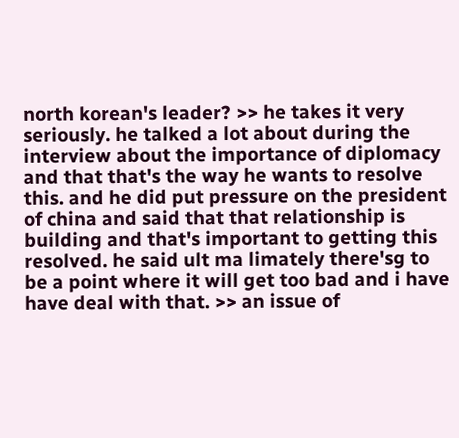north korean's leader? >> he takes it very seriously. he talked a lot about during the interview about the importance of diplomacy and that that's the way he wants to resolve this. and he did put pressure on the president of china and said that that relationship is building and that's important to getting this resolved. he said ult ma limately there'sg to be a point where it will get too bad and i have have deal with that. >> an issue of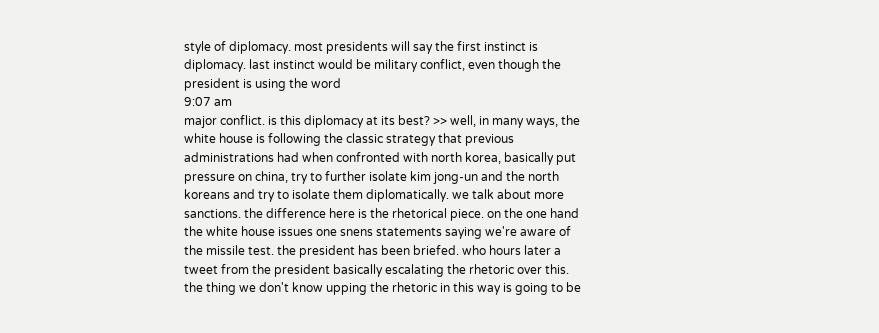style of diplomacy. most presidents will say the first instinct is diplomacy. last instinct would be military conflict, even though the president is using the word
9:07 am
major conflict. is this diplomacy at its best? >> well, in many ways, the white house is following the classic strategy that previous administrations had when confronted with north korea, basically put pressure on china, try to further isolate kim jong-un and the north koreans and try to isolate them diplomatically. we talk about more sanctions. the difference here is the rhetorical piece. on the one hand the white house issues one snens statements saying we're aware of the missile test. the president has been briefed. who hours later a tweet from the president basically escalating the rhetoric over this. the thing we don't know upping the rhetoric in this way is going to be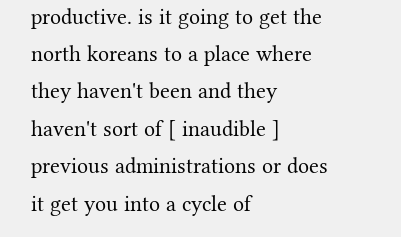productive. is it going to get the north koreans to a place where they haven't been and they haven't sort of [ inaudible ] previous administrations or does it get you into a cycle of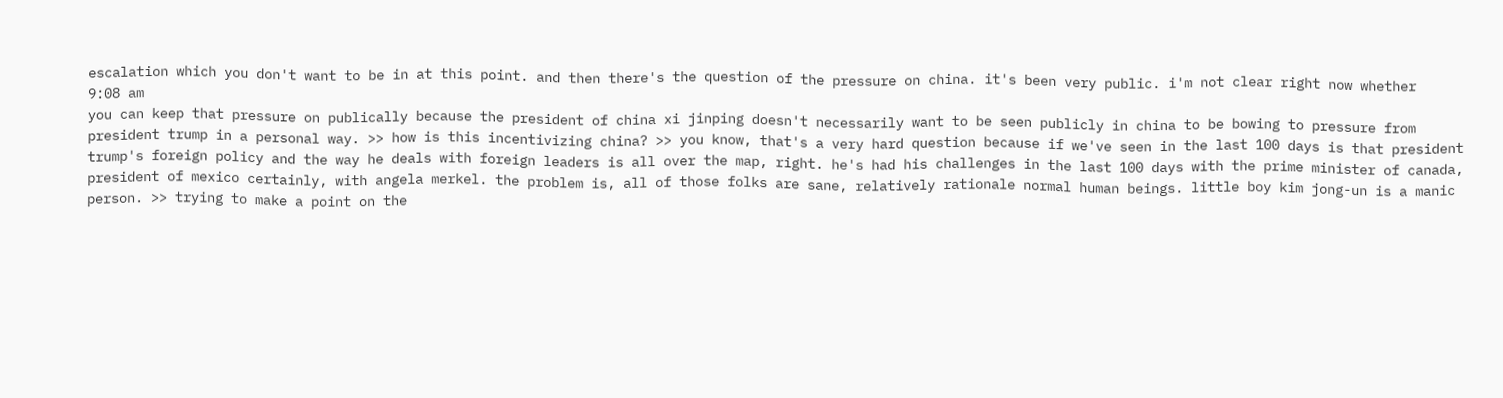escalation which you don't want to be in at this point. and then there's the question of the pressure on china. it's been very public. i'm not clear right now whether
9:08 am
you can keep that pressure on publically because the president of china xi jinping doesn't necessarily want to be seen publicly in china to be bowing to pressure from president trump in a personal way. >> how is this incentivizing china? >> you know, that's a very hard question because if we've seen in the last 100 days is that president trump's foreign policy and the way he deals with foreign leaders is all over the map, right. he's had his challenges in the last 100 days with the prime minister of canada, president of mexico certainly, with angela merkel. the problem is, all of those folks are sane, relatively rationale normal human beings. little boy kim jong-un is a manic person. >> trying to make a point on the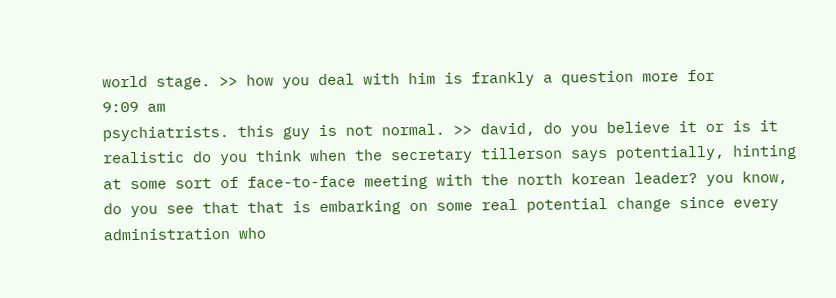world stage. >> how you deal with him is frankly a question more for
9:09 am
psychiatrists. this guy is not normal. >> david, do you believe it or is it realistic do you think when the secretary tillerson says potentially, hinting at some sort of face-to-face meeting with the north korean leader? you know, do you see that that is embarking on some real potential change since every administration who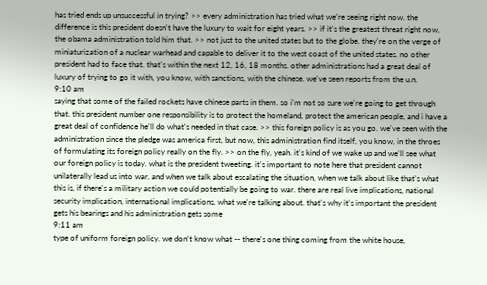has tried ends up unsuccessful in trying? >> every administration has tried what we're seeing right now. the difference is this president doesn't have the luxury to wait for eight years. >> if it's the greatest threat right now, the obama administration told him that. >> not just to the united states but to the globe. they're on the verge of miniaturization of a nuclear warhead and capable to deliver it to the west coast of the united states. no other president had to face that. that's within the next 12, 16, 18 months. other administrations had a great deal of luxury of trying to go it with, you know, with sanctions, with the chinese. we've seen reports from the u.n.
9:10 am
saying that some of the failed rockets have chinese parts in them. so i'm not so sure we're going to get through that. this president number one responsibility is to protect the homeland, protect the american people, and i have a great deal of confidence he'll do what's needed in that case. >> this foreign policy is as you go. we've seen with the administration since the pledge was america first, but now, this administration find itself, you know, in the throes of formulating its foreign policy really on the fly. >> on the fly, yeah. it's kind of we wake up and we'll see what our foreign policy is today. what is the president tweeting. it's important to note here that president cannot unilaterally lead us into war. and when we talk about escalating the situation, when we talk about like that's what this is, if there's a military action we could potentially be going to war. there are real live implications, national security implication, international implications. what we're talking about. that's why it's important the president gets his bearings and his administration gets some
9:11 am
type of uniform foreign policy. we don't know what -- there's one thing coming from the white house,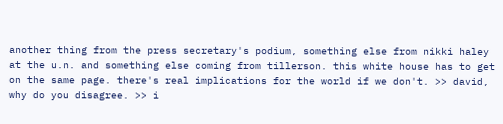another thing from the press secretary's podium, something else from nikki haley at the u.n. and something else coming from tillerson. this white house has to get on the same page. there's real implications for the world if we don't. >> david, why do you disagree. >> i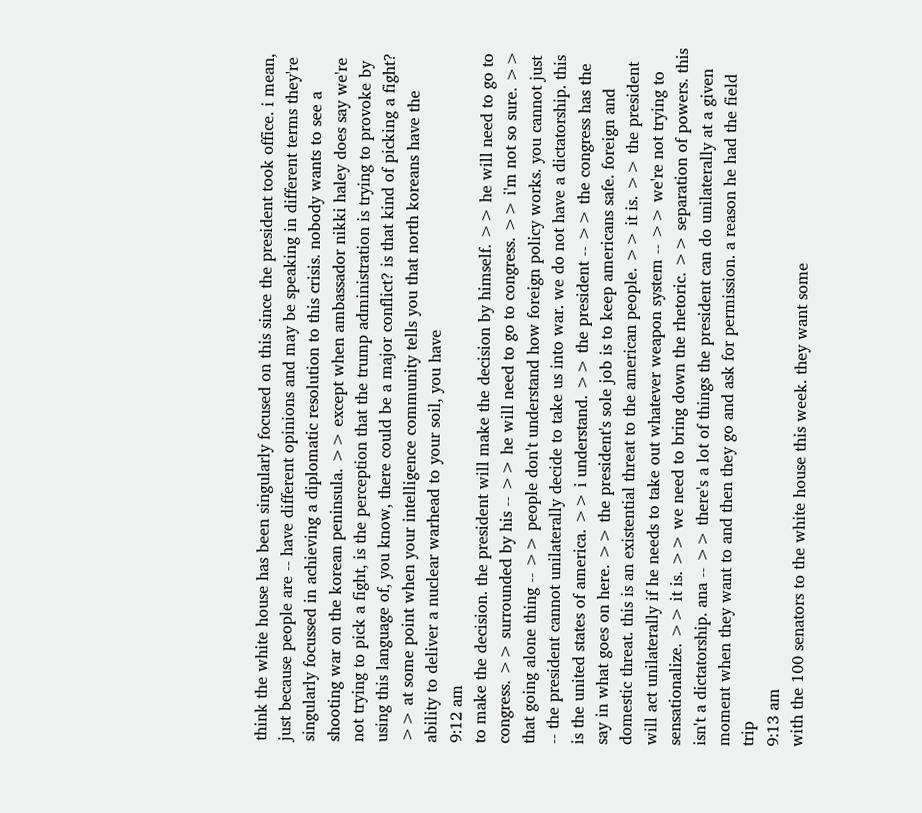think the white house has been singularly focused on this since the president took office. i mean, just because people are -- have different opinions and may be speaking in different terms they're singularly focussed in achieving a diplomatic resolution to this crisis. nobody wants to see a shooting war on the korean peninsula. >> except when ambassador nikki haley does say we're not trying to pick a fight, is the perception that the trump administration is trying to provoke by using this language of, you know, there could be a major conflict? is that kind of picking a fight? >> at some point when your intelligence community tells you that north koreans have the ability to deliver a nuclear warhead to your soil, you have
9:12 am
to make the decision. the president will make the decision by himself. >> he will need to go to congress. >> surrounded by his -- >> he will need to go to congress. >> i'm not so sure. >> that going alone thing -- >> people don't understand how foreign policy works. you cannot just -- the president cannot unilaterally decide to take us into war. we do not have a dictatorship. this is the united states of america. >> i understand. >> the president -- >> the congress has the say in what goes on here. >> the president's sole job is to keep americans safe. foreign and domestic threat. this is an existential threat to the american people. >> it is. >> the president will act unilaterally if he needs to take out whatever weapon system -- >> we're not trying to sensationalize. >> it is. >> we need to bring down the rhetoric. >> separation of powers. this isn't a dictatorship. ana -- >> there's a lot of things the president can do unilaterally at a given moment when they want to and then they go and ask for permission. a reason he had the field trip
9:13 am
with the 100 senators to the white house this week. they want some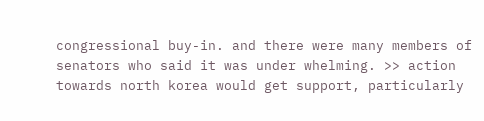congressional buy-in. and there were many members of senators who said it was under whelming. >> action towards north korea would get support, particularly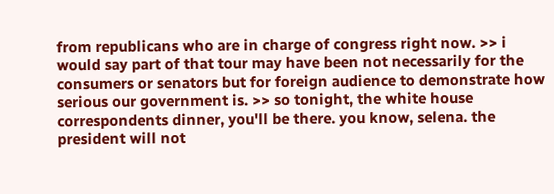from republicans who are in charge of congress right now. >> i would say part of that tour may have been not necessarily for the consumers or senators but for foreign audience to demonstrate how serious our government is. >> so tonight, the white house correspondents dinner, you'll be there. you know, selena. the president will not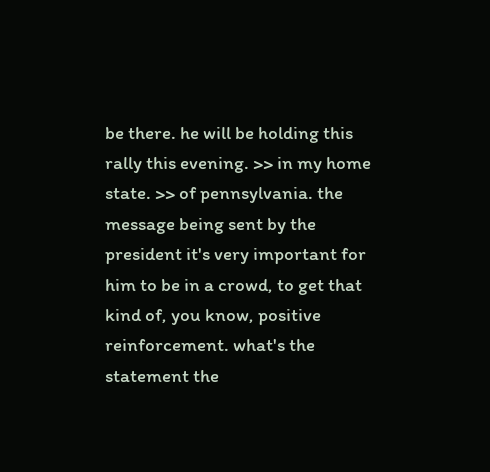be there. he will be holding this rally this evening. >> in my home state. >> of pennsylvania. the message being sent by the president it's very important for him to be in a crowd, to get that kind of, you know, positive reinforcement. what's the statement the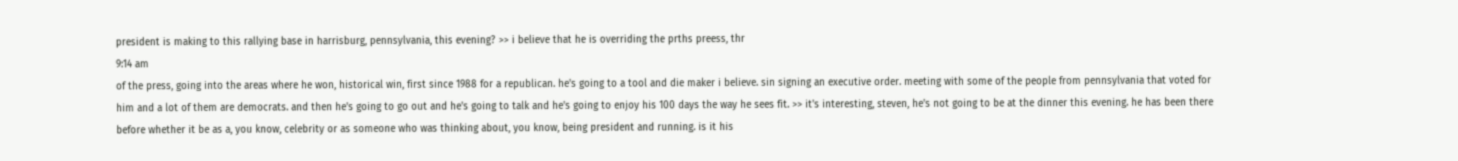president is making to this rallying base in harrisburg, pennsylvania, this evening? >> i believe that he is overriding the prths preess, thr
9:14 am
of the press, going into the areas where he won, historical win, first since 1988 for a republican. he's going to a tool and die maker i believe. sin signing an executive order. meeting with some of the people from pennsylvania that voted for him and a lot of them are democrats. and then he's going to go out and he's going to talk and he's going to enjoy his 100 days the way he sees fit. >> it's interesting, steven, he's not going to be at the dinner this evening. he has been there before whether it be as a, you know, celebrity or as someone who was thinking about, you know, being president and running. is it his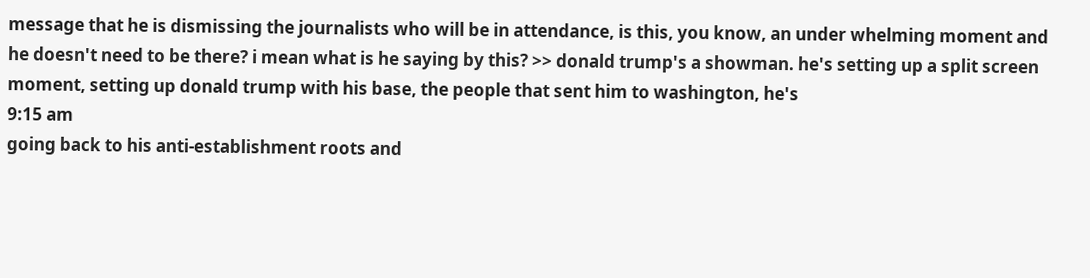message that he is dismissing the journalists who will be in attendance, is this, you know, an under whelming moment and he doesn't need to be there? i mean what is he saying by this? >> donald trump's a showman. he's setting up a split screen moment, setting up donald trump with his base, the people that sent him to washington, he's
9:15 am
going back to his anti-establishment roots and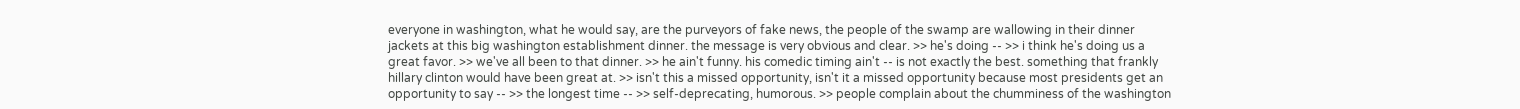everyone in washington, what he would say, are the purveyors of fake news, the people of the swamp are wallowing in their dinner jackets at this big washington establishment dinner. the message is very obvious and clear. >> he's doing -- >> i think he's doing us a great favor. >> we've all been to that dinner. >> he ain't funny. his comedic timing ain't -- is not exactly the best. something that frankly hillary clinton would have been great at. >> isn't this a missed opportunity, isn't it a missed opportunity because most presidents get an opportunity to say -- >> the longest time -- >> self-deprecating, humorous. >> people complain about the chumminess of the washington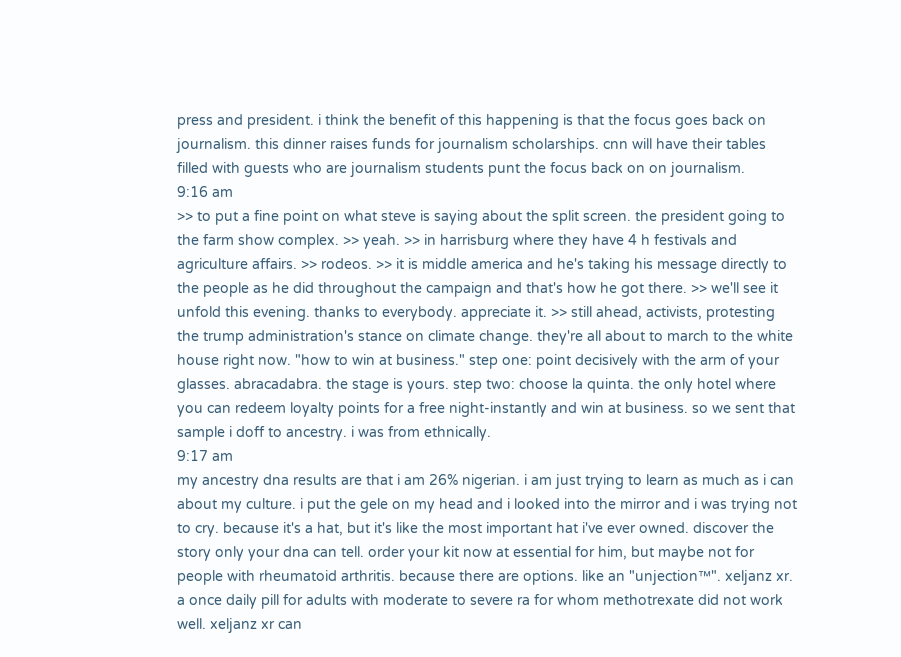press and president. i think the benefit of this happening is that the focus goes back on journalism. this dinner raises funds for journalism scholarships. cnn will have their tables filled with guests who are journalism students punt the focus back on on journalism.
9:16 am
>> to put a fine point on what steve is saying about the split screen. the president going to the farm show complex. >> yeah. >> in harrisburg where they have 4 h festivals and agriculture affairs. >> rodeos. >> it is middle america and he's taking his message directly to the people as he did throughout the campaign and that's how he got there. >> we'll see it unfold this evening. thanks to everybody. appreciate it. >> still ahead, activists, protesting the trump administration's stance on climate change. they're all about to march to the white house right now. "how to win at business." step one: point decisively with the arm of your glasses. abracadabra. the stage is yours. step two: choose la quinta. the only hotel where you can redeem loyalty points for a free night-instantly and win at business. so we sent that sample i doff to ancestry. i was from ethnically.
9:17 am
my ancestry dna results are that i am 26% nigerian. i am just trying to learn as much as i can about my culture. i put the gele on my head and i looked into the mirror and i was trying not to cry. because it's a hat, but it's like the most important hat i've ever owned. discover the story only your dna can tell. order your kit now at essential for him, but maybe not for people with rheumatoid arthritis. because there are options. like an "unjection™". xeljanz xr. a once daily pill for adults with moderate to severe ra for whom methotrexate did not work well. xeljanz xr can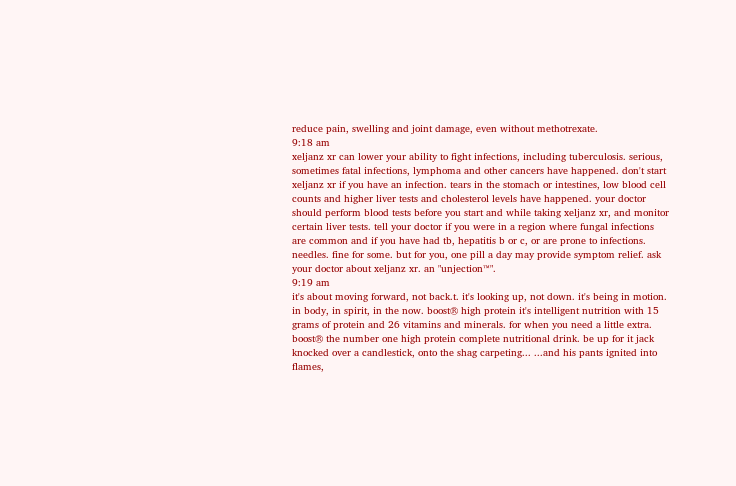reduce pain, swelling and joint damage, even without methotrexate.
9:18 am
xeljanz xr can lower your ability to fight infections, including tuberculosis. serious, sometimes fatal infections, lymphoma and other cancers have happened. don't start xeljanz xr if you have an infection. tears in the stomach or intestines, low blood cell counts and higher liver tests and cholesterol levels have happened. your doctor should perform blood tests before you start and while taking xeljanz xr, and monitor certain liver tests. tell your doctor if you were in a region where fungal infections are common and if you have had tb, hepatitis b or c, or are prone to infections. needles. fine for some. but for you, one pill a day may provide symptom relief. ask your doctor about xeljanz xr. an "unjection™".
9:19 am
it's about moving forward, not back.t. it's looking up, not down. it's being in motion. in body, in spirit, in the now. boost® high protein it's intelligent nutrition with 15 grams of protein and 26 vitamins and minerals. for when you need a little extra. boost® the number one high protein complete nutritional drink. be up for it jack knocked over a candlestick, onto the shag carpeting... ...and his pants ignited into flames,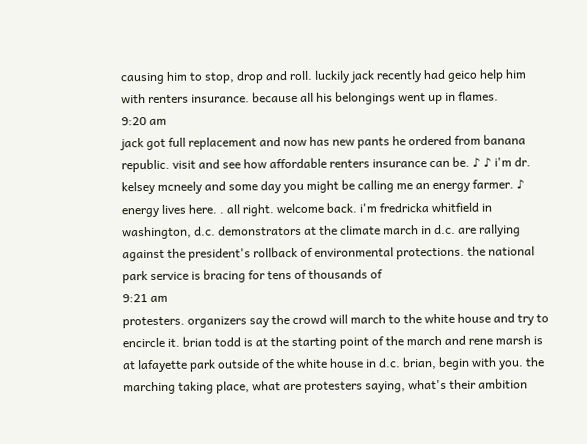causing him to stop, drop and roll. luckily jack recently had geico help him with renters insurance. because all his belongings went up in flames.
9:20 am
jack got full replacement and now has new pants he ordered from banana republic. visit and see how affordable renters insurance can be. ♪ ♪ i'm dr. kelsey mcneely and some day you might be calling me an energy farmer. ♪ energy lives here. . all right. welcome back. i'm fredricka whitfield in washington, d.c. demonstrators at the climate march in d.c. are rallying against the president's rollback of environmental protections. the national park service is bracing for tens of thousands of
9:21 am
protesters. organizers say the crowd will march to the white house and try to encircle it. brian todd is at the starting point of the march and rene marsh is at lafayette park outside of the white house in d.c. brian, begin with you. the marching taking place, what are protesters saying, what's their ambition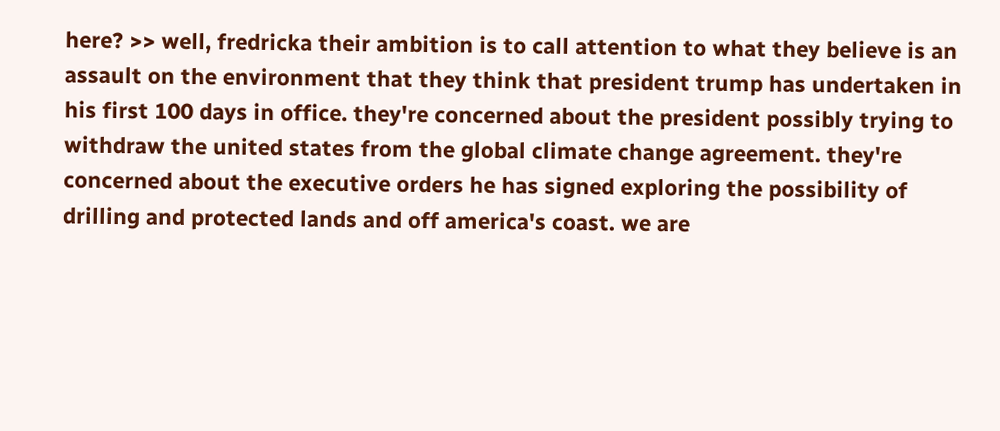here? >> well, fredricka their ambition is to call attention to what they believe is an assault on the environment that they think that president trump has undertaken in his first 100 days in office. they're concerned about the president possibly trying to withdraw the united states from the global climate change agreement. they're concerned about the executive orders he has signed exploring the possibility of drilling and protected lands and off america's coast. we are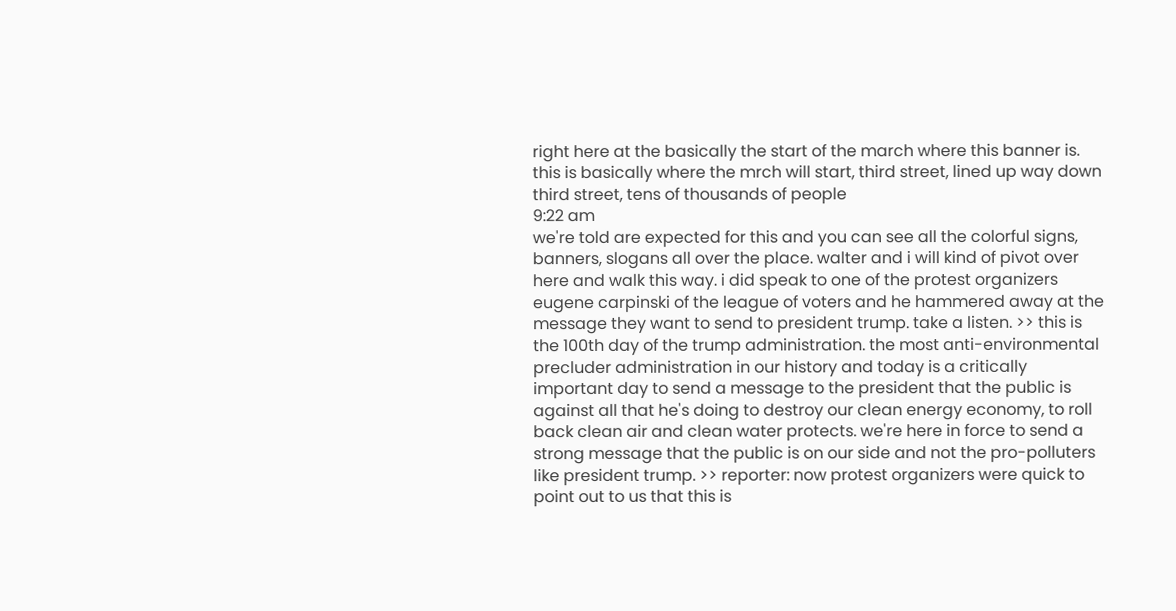right here at the basically the start of the march where this banner is. this is basically where the mrch will start, third street, lined up way down third street, tens of thousands of people
9:22 am
we're told are expected for this and you can see all the colorful signs, banners, slogans all over the place. walter and i will kind of pivot over here and walk this way. i did speak to one of the protest organizers eugene carpinski of the league of voters and he hammered away at the message they want to send to president trump. take a listen. >> this is the 100th day of the trump administration. the most anti-environmental precluder administration in our history and today is a critically important day to send a message to the president that the public is against all that he's doing to destroy our clean energy economy, to roll back clean air and clean water protects. we're here in force to send a strong message that the public is on our side and not the pro-polluters like president trump. >> reporter: now protest organizers were quick to point out to us that this is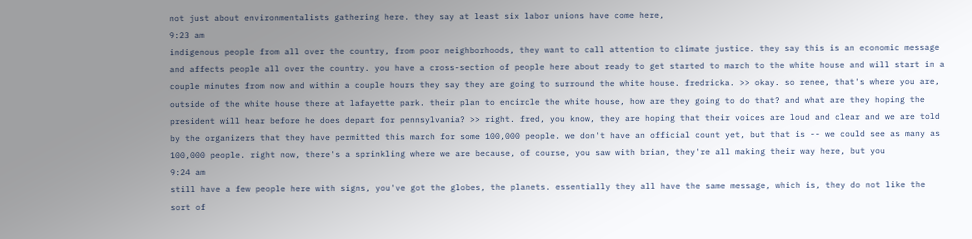not just about environmentalists gathering here. they say at least six labor unions have come here,
9:23 am
indigenous people from all over the country, from poor neighborhoods, they want to call attention to climate justice. they say this is an economic message and affects people all over the country. you have a cross-section of people here about ready to get started to march to the white house and will start in a couple minutes from now and within a couple hours they say they are going to surround the white house. fredricka. >> okay. so renee, that's where you are, outside of the white house there at lafayette park. their plan to encircle the white house, how are they going to do that? and what are they hoping the president will hear before he does depart for pennsylvania? >> right. fred, you know, they are hoping that their voices are loud and clear and we are told by the organizers that they have permitted this march for some 100,000 people. we don't have an official count yet, but that is -- we could see as many as 100,000 people. right now, there's a sprinkling where we are because, of course, you saw with brian, they're all making their way here, but you
9:24 am
still have a few people here with signs, you've got the globes, the planets. essentially they all have the same message, which is, they do not like the sort of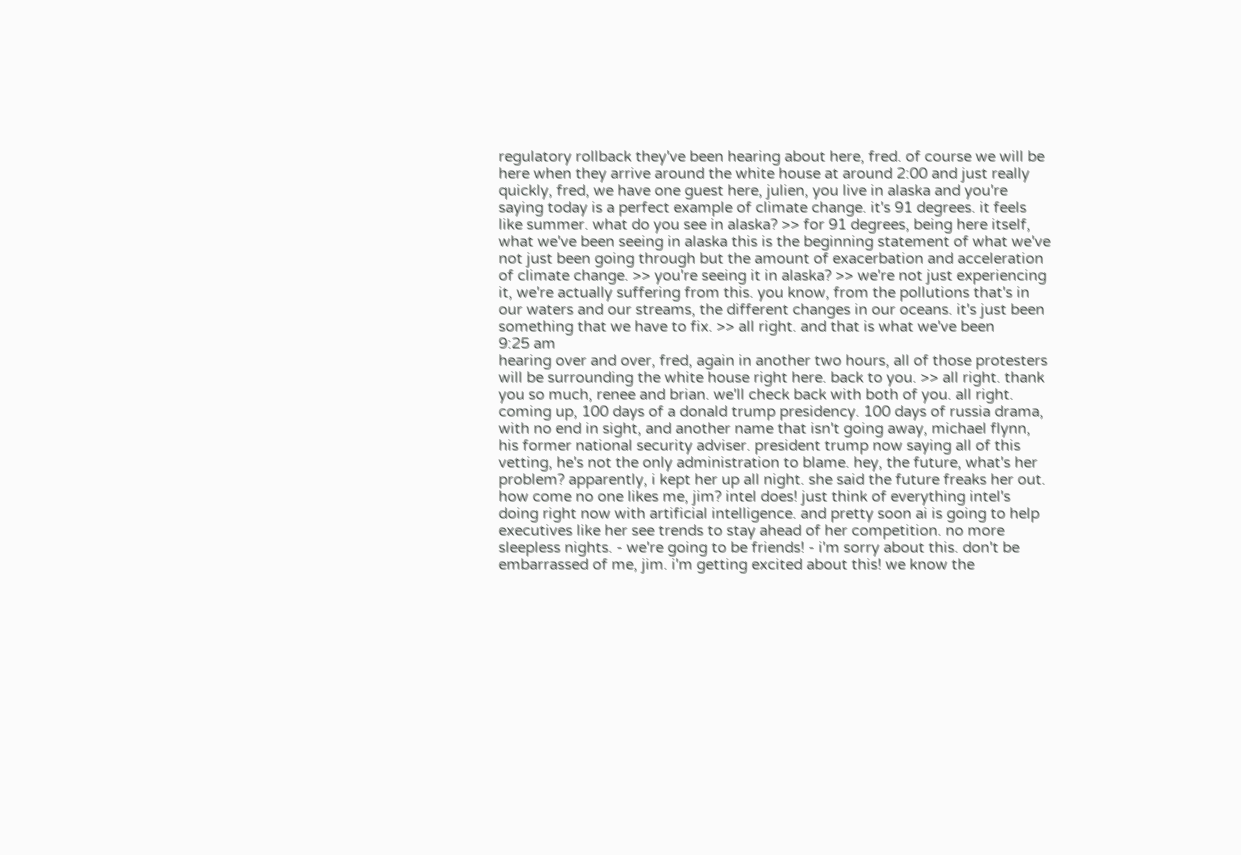regulatory rollback they've been hearing about here, fred. of course we will be here when they arrive around the white house at around 2:00 and just really quickly, fred, we have one guest here, julien, you live in alaska and you're saying today is a perfect example of climate change. it's 91 degrees. it feels like summer. what do you see in alaska? >> for 91 degrees, being here itself, what we've been seeing in alaska this is the beginning statement of what we've not just been going through but the amount of exacerbation and acceleration of climate change. >> you're seeing it in alaska? >> we're not just experiencing it, we're actually suffering from this. you know, from the pollutions that's in our waters and our streams, the different changes in our oceans. it's just been something that we have to fix. >> all right. and that is what we've been
9:25 am
hearing over and over, fred, again in another two hours, all of those protesters will be surrounding the white house right here. back to you. >> all right. thank you so much, renee and brian. we'll check back with both of you. all right. coming up, 100 days of a donald trump presidency. 100 days of russia drama, with no end in sight, and another name that isn't going away, michael flynn, his former national security adviser. president trump now saying all of this vetting, he's not the only administration to blame. hey, the future, what's her problem? apparently, i kept her up all night. she said the future freaks her out. how come no one likes me, jim? intel does! just think of everything intel's doing right now with artificial intelligence. and pretty soon ai is going to help executives like her see trends to stay ahead of her competition. no more sleepless nights. - we're going to be friends! - i'm sorry about this. don't be embarrassed of me, jim. i'm getting excited about this! we know the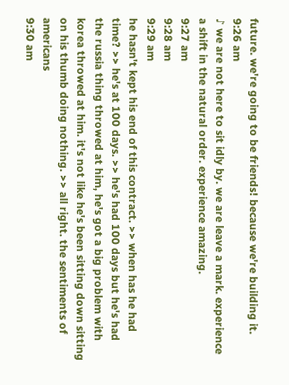future. we're going to be friends! because we're building it.
9:26 am
♪ we are not here to sit idly by. we are leave a mark. experience a shift in the natural order. experience amazing.
9:27 am
9:28 am
9:29 am
he hasn't kept his end of this contract. >> when has he had time? >> he's at 100 days. >> he's had 100 days but he's had the russia thing throwed at him, he's got a big problem with korea throwed at him. it's not like he's been sitting down sitting on his thumb doing nothing. >> all right. the sentiments of americans
9:30 am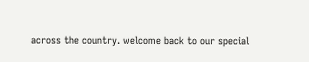across the country. welcome back to our special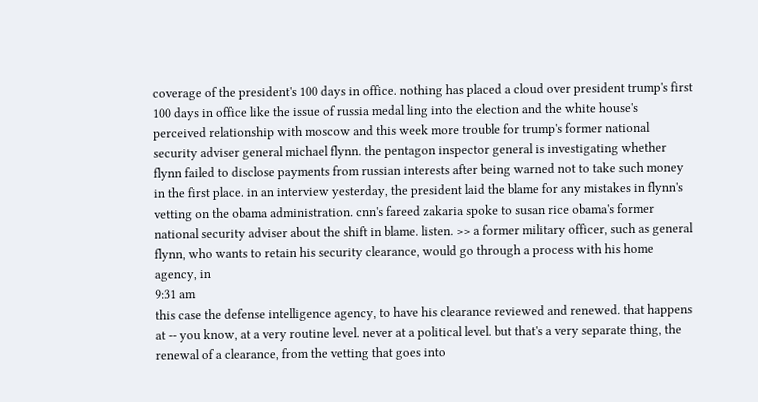coverage of the president's 100 days in office. nothing has placed a cloud over president trump's first 100 days in office like the issue of russia medal ling into the election and the white house's perceived relationship with moscow and this week more trouble for trump's former national security adviser general michael flynn. the pentagon inspector general is investigating whether flynn failed to disclose payments from russian interests after being warned not to take such money in the first place. in an interview yesterday, the president laid the blame for any mistakes in flynn's vetting on the obama administration. cnn's fareed zakaria spoke to susan rice obama's former national security adviser about the shift in blame. listen. >> a former military officer, such as general flynn, who wants to retain his security clearance, would go through a process with his home agency, in
9:31 am
this case the defense intelligence agency, to have his clearance reviewed and renewed. that happens at -- you know, at a very routine level. never at a political level. but that's a very separate thing, the renewal of a clearance, from the vetting that goes into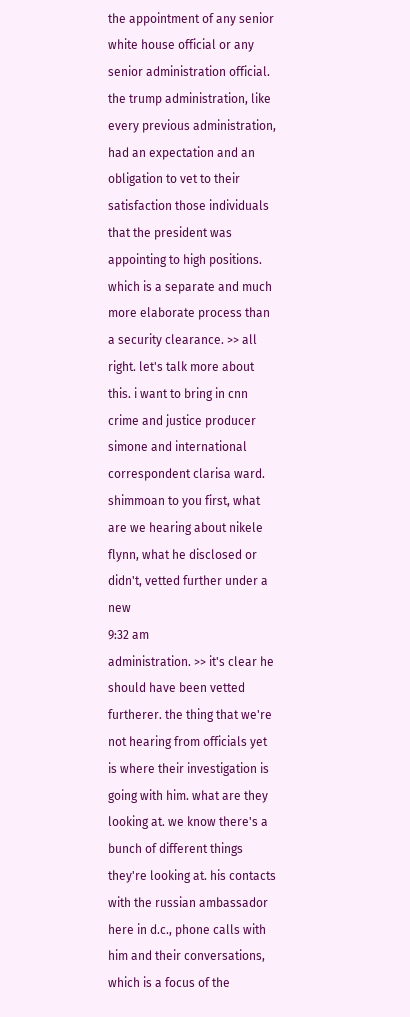the appointment of any senior white house official or any senior administration official. the trump administration, like every previous administration, had an expectation and an obligation to vet to their satisfaction those individuals that the president was appointing to high positions. which is a separate and much more elaborate process than a security clearance. >> all right. let's talk more about this. i want to bring in cnn crime and justice producer simone and international correspondent clarisa ward. shimmoan to you first, what are we hearing about nikele flynn, what he disclosed or didn't, vetted further under a new
9:32 am
administration. >> it's clear he should have been vetted furtherer. the thing that we're not hearing from officials yet is where their investigation is going with him. what are they looking at. we know there's a bunch of different things they're looking at. his contacts with the russian ambassador here in d.c., phone calls with him and their conversations, which is a focus of the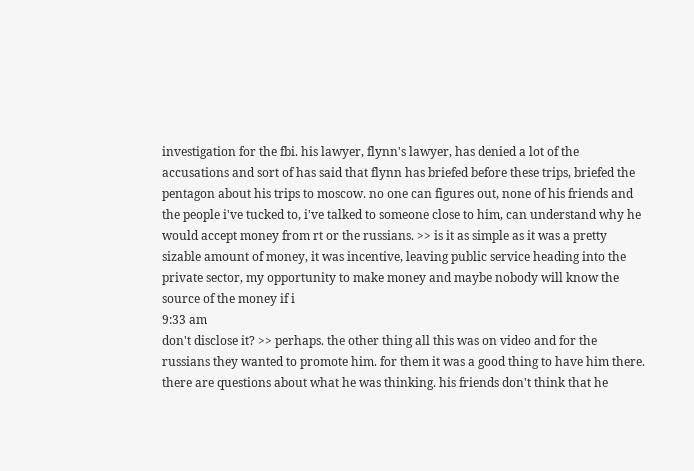investigation for the fbi. his lawyer, flynn's lawyer, has denied a lot of the accusations and sort of has said that flynn has briefed before these trips, briefed the pentagon about his trips to moscow. no one can figures out, none of his friends and the people i've tucked to, i've talked to someone close to him, can understand why he would accept money from rt or the russians. >> is it as simple as it was a pretty sizable amount of money, it was incentive, leaving public service heading into the private sector, my opportunity to make money and maybe nobody will know the source of the money if i
9:33 am
don't disclose it? >> perhaps. the other thing all this was on video and for the russians they wanted to promote him. for them it was a good thing to have him there. there are questions about what he was thinking. his friends don't think that he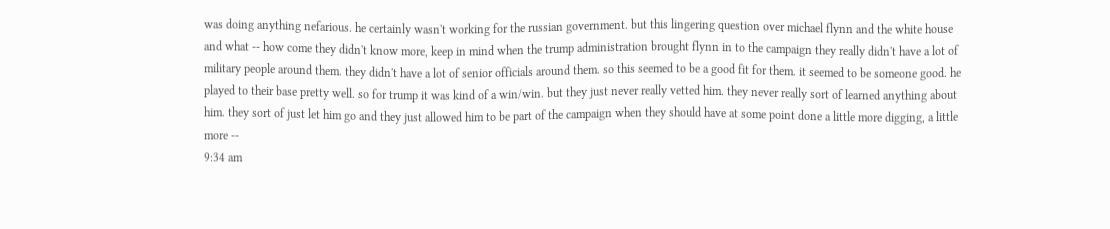was doing anything nefarious. he certainly wasn't working for the russian government. but this lingering question over michael flynn and the white house and what -- how come they didn't know more, keep in mind when the trump administration brought flynn in to the campaign they really didn't have a lot of military people around them. they didn't have a lot of senior officials around them. so this seemed to be a good fit for them. it seemed to be someone good. he played to their base pretty well. so for trump it was kind of a win/win. but they just never really vetted him. they never really sort of learned anything about him. they sort of just let him go and they just allowed him to be part of the campaign when they should have at some point done a little more digging, a little more --
9:34 am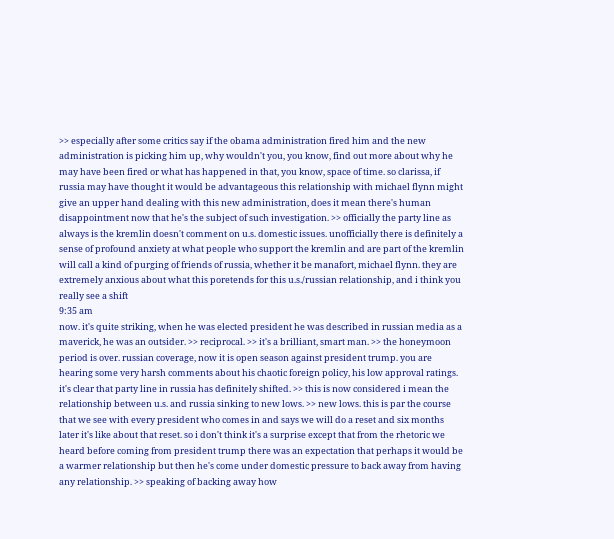>> especially after some critics say if the obama administration fired him and the new administration is picking him up, why wouldn't you, you know, find out more about why he may have been fired or what has happened in that, you know, space of time. so clarissa, if russia may have thought it would be advantageous this relationship with michael flynn might give an upper hand dealing with this new administration, does it mean there's human disappointment now that he's the subject of such investigation. >> officially the party line as always is the kremlin doesn't comment on u.s. domestic issues. unofficially there is definitely a sense of profound anxiety at what people who support the kremlin and are part of the kremlin will call a kind of purging of friends of russia, whether it be manafort, michael flynn. they are extremely anxious about what this poretends for this u.s./russian relationship, and i think you really see a shift
9:35 am
now. it's quite striking, when he was elected president he was described in russian media as a maverick, he was an outsider. >> reciprocal. >> it's a brilliant, smart man. >> the honeymoon period is over. russian coverage, now it is open season against president trump. you are hearing some very harsh comments about his chaotic foreign policy, his low approval ratings. it's clear that party line in russia has definitely shifted. >> this is now considered i mean the relationship between u.s. and russia sinking to new lows. >> new lows. this is par the course that we see with every president who comes in and says we will do a reset and six months later it's like about that reset. so i don't think it's a surprise except that from the rhetoric we heard before coming from president trump there was an expectation that perhaps it would be a warmer relationship but then he's come under domestic pressure to back away from having any relationship. >> speaking of backing away how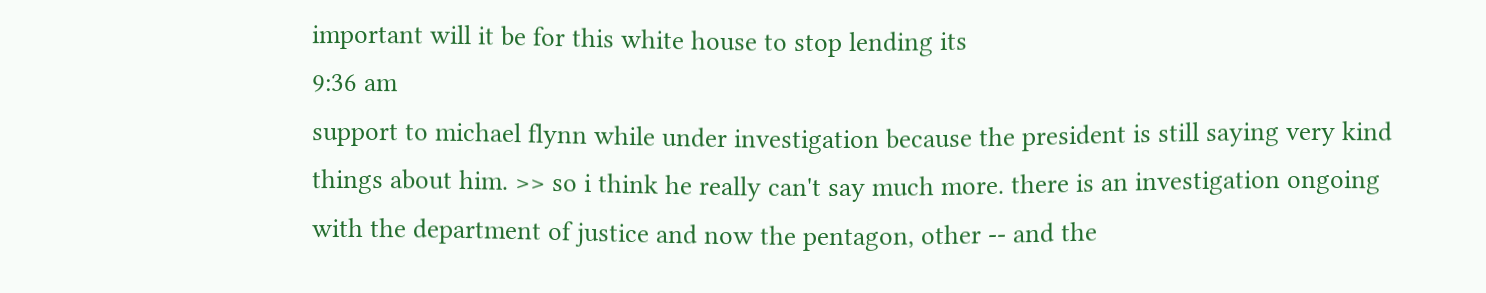important will it be for this white house to stop lending its
9:36 am
support to michael flynn while under investigation because the president is still saying very kind things about him. >> so i think he really can't say much more. there is an investigation ongoing with the department of justice and now the pentagon, other -- and the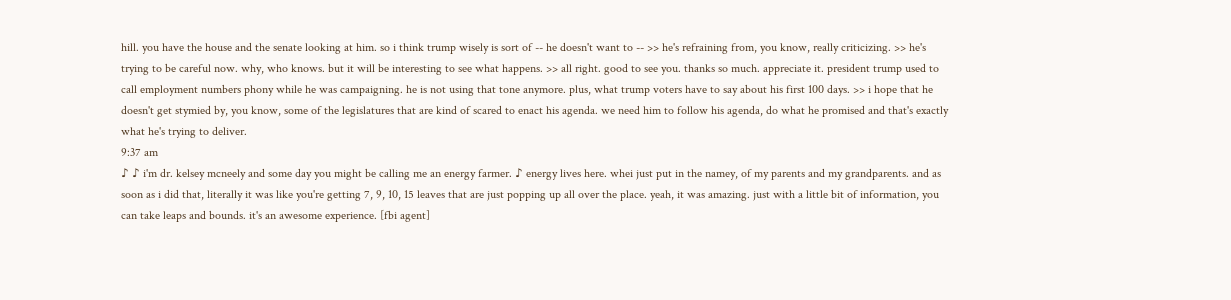hill. you have the house and the senate looking at him. so i think trump wisely is sort of -- he doesn't want to -- >> he's refraining from, you know, really criticizing. >> he's trying to be careful now. why, who knows. but it will be interesting to see what happens. >> all right. good to see you. thanks so much. appreciate it. president trump used to call employment numbers phony while he was campaigning. he is not using that tone anymore. plus, what trump voters have to say about his first 100 days. >> i hope that he doesn't get stymied by, you know, some of the legislatures that are kind of scared to enact his agenda. we need him to follow his agenda, do what he promised and that's exactly what he's trying to deliver.
9:37 am
♪ ♪ i'm dr. kelsey mcneely and some day you might be calling me an energy farmer. ♪ energy lives here. whei just put in the namey, of my parents and my grandparents. and as soon as i did that, literally it was like you're getting 7, 9, 10, 15 leaves that are just popping up all over the place. yeah, it was amazing. just with a little bit of information, you can take leaps and bounds. it's an awesome experience. [fbi agent]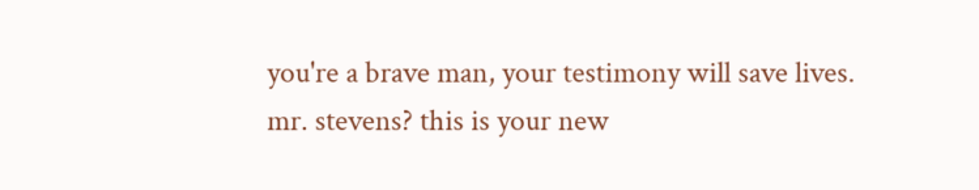you're a brave man, your testimony will save lives. mr. stevens? this is your new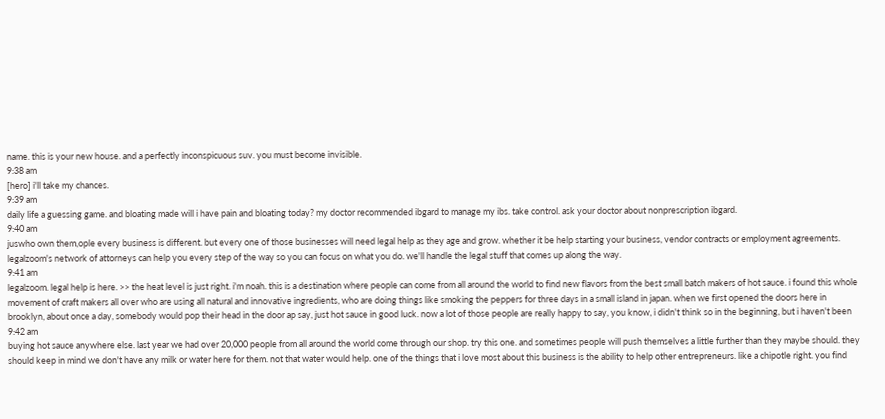name. this is your new house. and a perfectly inconspicuous suv. you must become invisible.
9:38 am
[hero] i'll take my chances.
9:39 am
daily life a guessing game. and bloating made will i have pain and bloating today? my doctor recommended ibgard to manage my ibs. take control. ask your doctor about nonprescription ibgard.
9:40 am
juswho own them,ople every business is different. but every one of those businesses will need legal help as they age and grow. whether it be help starting your business, vendor contracts or employment agreements. legalzoom's network of attorneys can help you every step of the way so you can focus on what you do. we'll handle the legal stuff that comes up along the way.
9:41 am
legalzoom. legal help is here. >> the heat level is just right. i'm noah. this is a destination where people can come from all around the world to find new flavors from the best small batch makers of hot sauce. i found this whole movement of craft makers all over who are using all natural and innovative ingredients, who are doing things like smoking the peppers for three days in a small island in japan. when we first opened the doors here in brooklyn, about once a day, somebody would pop their head in the door ap say, just hot sauce in good luck. now a lot of those people are really happy to say, you know, i didn't think so in the beginning, but i haven't been
9:42 am
buying hot sauce anywhere else. last year we had over 20,000 people from all around the world come through our shop. try this one. and sometimes people will push themselves a little further than they maybe should. they should keep in mind we don't have any milk or water here for them. not that water would help. one of the things that i love most about this business is the ability to help other entrepreneurs. like a chipotle right. you find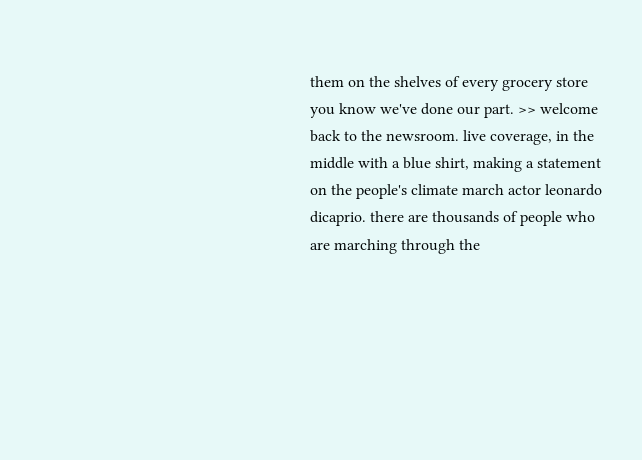them on the shelves of every grocery store you know we've done our part. >> welcome back to the newsroom. live coverage, in the middle with a blue shirt, making a statement on the people's climate march actor leonardo dicaprio. there are thousands of people who are marching through the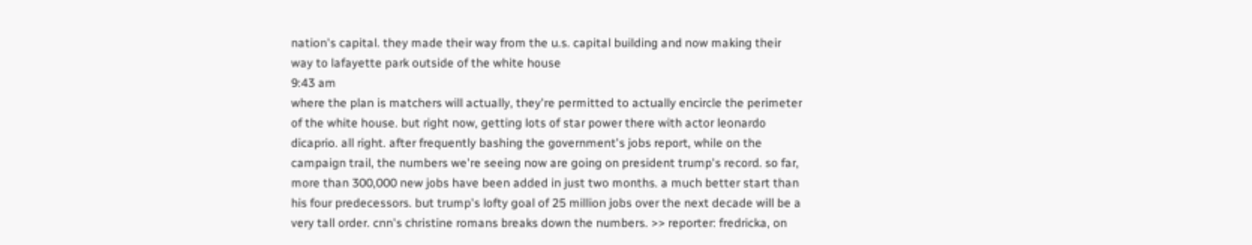nation's capital. they made their way from the u.s. capital building and now making their way to lafayette park outside of the white house
9:43 am
where the plan is matchers will actually, they're permitted to actually encircle the perimeter of the white house. but right now, getting lots of star power there with actor leonardo dicaprio. all right. after frequently bashing the government's jobs report, while on the campaign trail, the numbers we're seeing now are going on president trump's record. so far, more than 300,000 new jobs have been added in just two months. a much better start than his four predecessors. but trump's lofty goal of 25 million jobs over the next decade will be a very tall order. cnn's christine romans breaks down the numbers. >> reporter: fredricka, on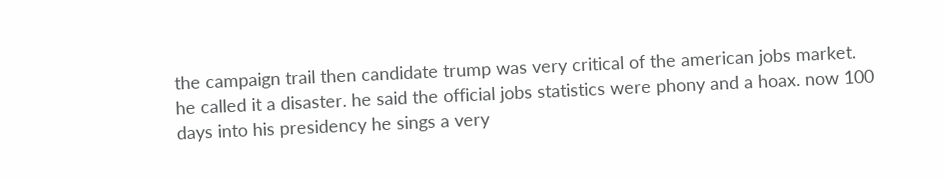the campaign trail then candidate trump was very critical of the american jobs market. he called it a disaster. he said the official jobs statistics were phony and a hoax. now 100 days into his presidency he sings a very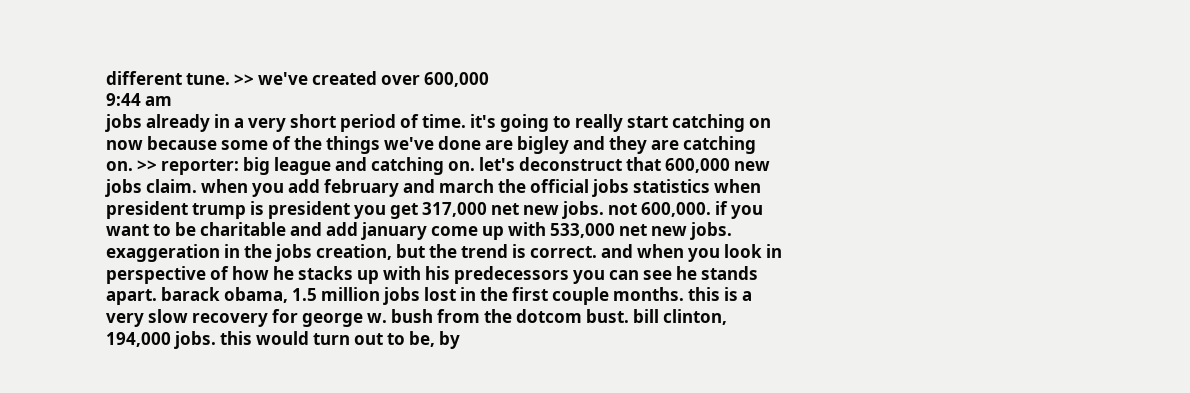different tune. >> we've created over 600,000
9:44 am
jobs already in a very short period of time. it's going to really start catching on now because some of the things we've done are bigley and they are catching on. >> reporter: big league and catching on. let's deconstruct that 600,000 new jobs claim. when you add february and march the official jobs statistics when president trump is president you get 317,000 net new jobs. not 600,000. if you want to be charitable and add january come up with 533,000 net new jobs. exaggeration in the jobs creation, but the trend is correct. and when you look in perspective of how he stacks up with his predecessors you can see he stands apart. barack obama, 1.5 million jobs lost in the first couple months. this is a very slow recovery for george w. bush from the dotcom bust. bill clinton, 194,000 jobs. this would turn out to be, by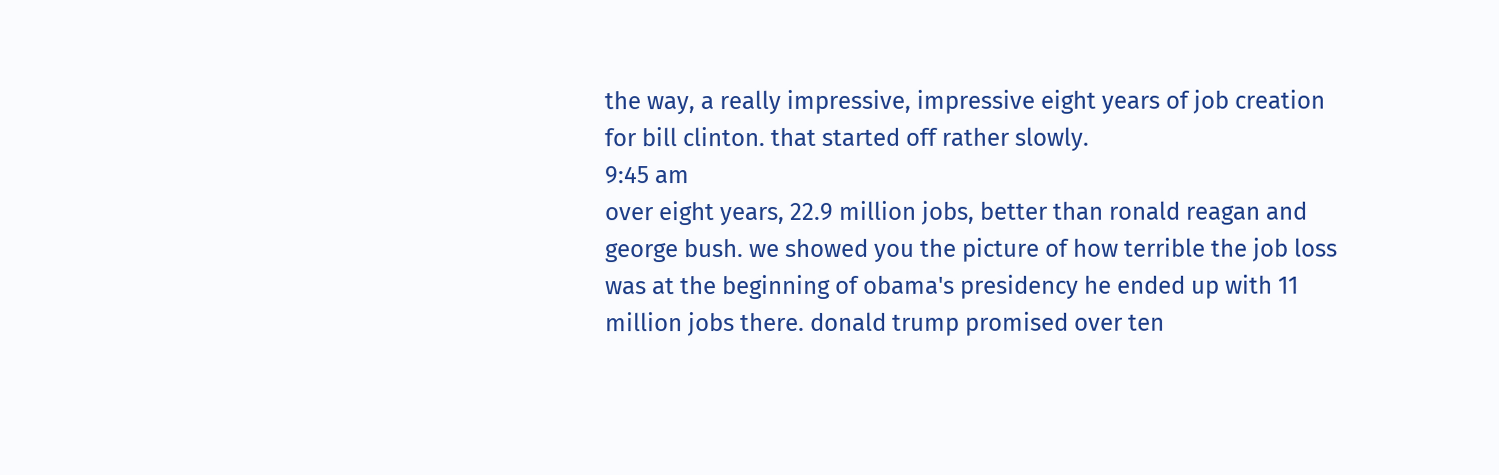the way, a really impressive, impressive eight years of job creation for bill clinton. that started off rather slowly.
9:45 am
over eight years, 22.9 million jobs, better than ronald reagan and george bush. we showed you the picture of how terrible the job loss was at the beginning of obama's presidency he ended up with 11 million jobs there. donald trump promised over ten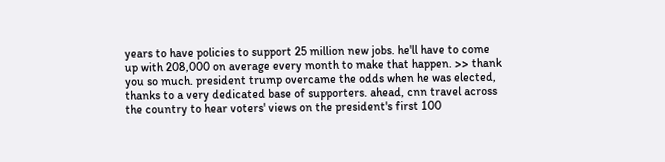years to have policies to support 25 million new jobs. he'll have to come up with 208,000 on average every month to make that happen. >> thank you so much. president trump overcame the odds when he was elected, thanks to a very dedicated base of supporters. ahead, cnn travel across the country to hear voters' views on the president's first 100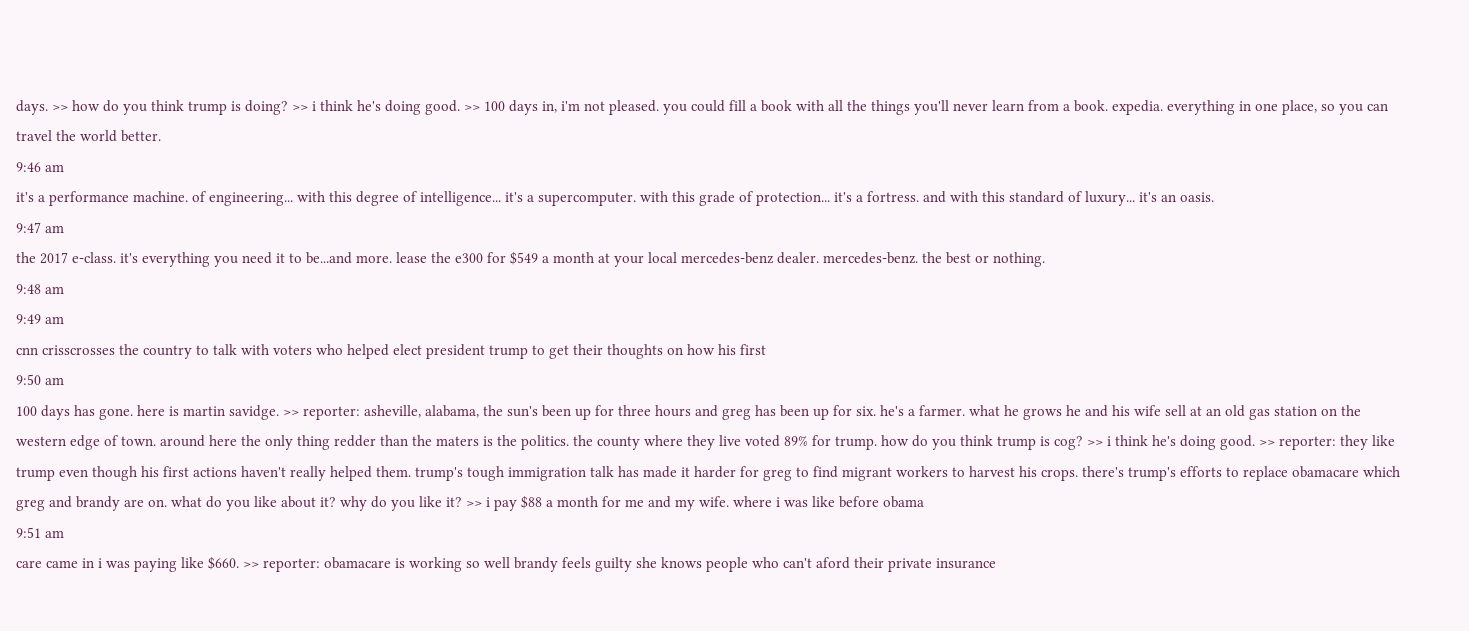days. >> how do you think trump is doing? >> i think he's doing good. >> 100 days in, i'm not pleased. you could fill a book with all the things you'll never learn from a book. expedia. everything in one place, so you can travel the world better.
9:46 am
it's a performance machine. of engineering... with this degree of intelligence... it's a supercomputer. with this grade of protection... it's a fortress. and with this standard of luxury... it's an oasis.
9:47 am
the 2017 e-class. it's everything you need it to be...and more. lease the e300 for $549 a month at your local mercedes-benz dealer. mercedes-benz. the best or nothing.
9:48 am
9:49 am
cnn crisscrosses the country to talk with voters who helped elect president trump to get their thoughts on how his first
9:50 am
100 days has gone. here is martin savidge. >> reporter: asheville, alabama, the sun's been up for three hours and greg has been up for six. he's a farmer. what he grows he and his wife sell at an old gas station on the western edge of town. around here the only thing redder than the maters is the politics. the county where they live voted 89% for trump. how do you think trump is cog? >> i think he's doing good. >> reporter: they like trump even though his first actions haven't really helped them. trump's tough immigration talk has made it harder for greg to find migrant workers to harvest his crops. there's trump's efforts to replace obamacare which greg and brandy are on. what do you like about it? why do you like it? >> i pay $88 a month for me and my wife. where i was like before obama
9:51 am
care came in i was paying like $660. >> reporter: obamacare is working so well brandy feels guilty she knows people who can't aford their private insurance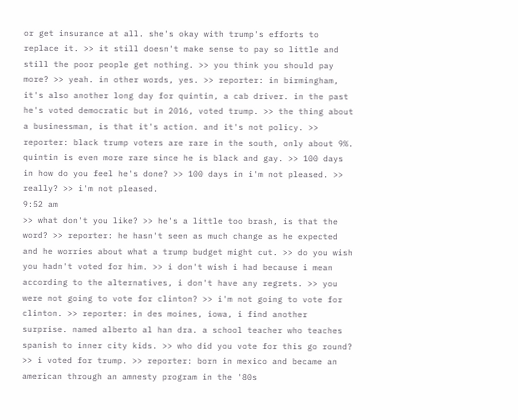or get insurance at all. she's okay with trump's efforts to replace it. >> it still doesn't make sense to pay so little and still the poor people get nothing. >> you think you should pay more? >> yeah. in other words, yes. >> reporter: in birmingham, it's also another long day for quintin, a cab driver. in the past he's voted democratic but in 2016, voted trump. >> the thing about a businessman, is that it's action. and it's not policy. >> reporter: black trump voters are rare in the south, only about 9%. quintin is even more rare since he is black and gay. >> 100 days in how do you feel he's done? >> 100 days in i'm not pleased. >> really? >> i'm not pleased.
9:52 am
>> what don't you like? >> he's a little too brash, is that the word? >> reporter: he hasn't seen as much change as he expected and he worries about what a trump budget might cut. >> do you wish you hadn't voted for him. >> i don't wish i had because i mean according to the alternatives, i don't have any regrets. >> you were not going to vote for clinton? >> i'm not going to vote for clinton. >> reporter: in des moines, iowa, i find another surprise. named alberto al han dra. a school teacher who teaches spanish to inner city kids. >> who did you vote for this go round? >> i voted for trump. >> reporter: born in mexico and became an american through an amnesty program in the '80s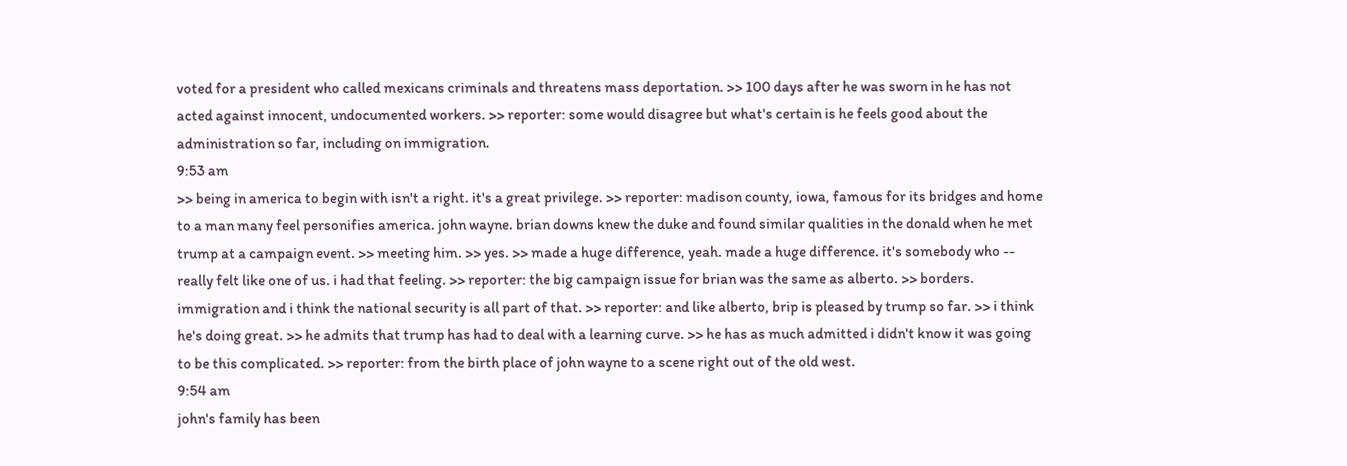voted for a president who called mexicans criminals and threatens mass deportation. >> 100 days after he was sworn in he has not acted against innocent, undocumented workers. >> reporter: some would disagree but what's certain is he feels good about the administration so far, including on immigration.
9:53 am
>> being in america to begin with isn't a right. it's a great privilege. >> reporter: madison county, iowa, famous for its bridges and home to a man many feel personifies america. john wayne. brian downs knew the duke and found similar qualities in the donald when he met trump at a campaign event. >> meeting him. >> yes. >> made a huge difference, yeah. made a huge difference. it's somebody who -- really felt like one of us. i had that feeling. >> reporter: the big campaign issue for brian was the same as alberto. >> borders. immigration and i think the national security is all part of that. >> reporter: and like alberto, brip is pleased by trump so far. >> i think he's doing great. >> he admits that trump has had to deal with a learning curve. >> he has as much admitted i didn't know it was going to be this complicated. >> reporter: from the birth place of john wayne to a scene right out of the old west.
9:54 am
john's family has been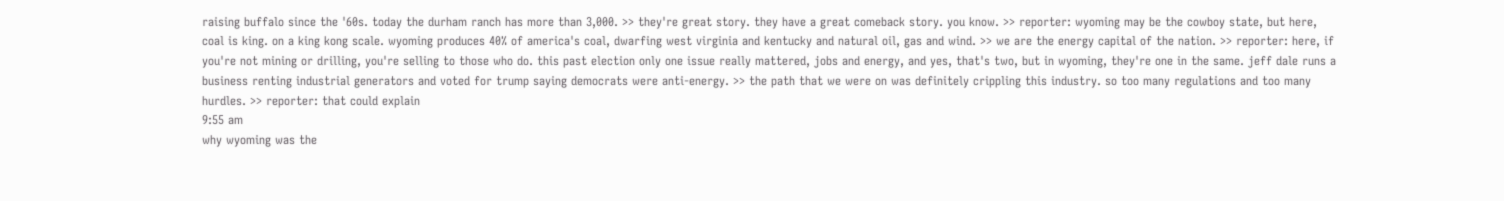raising buffalo since the '60s. today the durham ranch has more than 3,000. >> they're great story. they have a great comeback story. you know. >> reporter: wyoming may be the cowboy state, but here, coal is king. on a king kong scale. wyoming produces 40% of america's coal, dwarfing west virginia and kentucky and natural oil, gas and wind. >> we are the energy capital of the nation. >> reporter: here, if you're not mining or drilling, you're selling to those who do. this past election only one issue really mattered, jobs and energy, and yes, that's two, but in wyoming, they're one in the same. jeff dale runs a business renting industrial generators and voted for trump saying democrats were anti-energy. >> the path that we were on was definitely crippling this industry. so too many regulations and too many hurdles. >> reporter: that could explain
9:55 am
why wyoming was the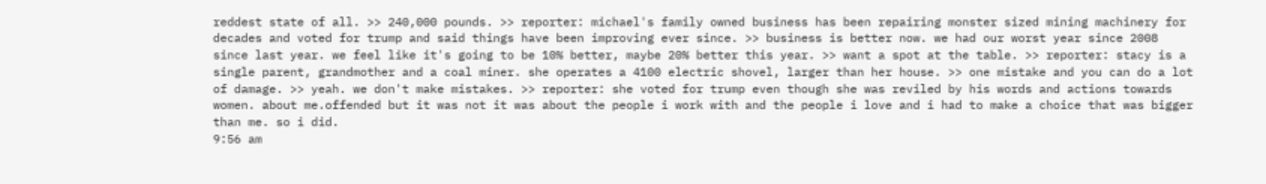reddest state of all. >> 240,000 pounds. >> reporter: michael's family owned business has been repairing monster sized mining machinery for decades and voted for trump and said things have been improving ever since. >> business is better now. we had our worst year since 2008 since last year. we feel like it's going to be 10% better, maybe 20% better this year. >> want a spot at the table. >> reporter: stacy is a single parent, grandmother and a coal miner. she operates a 4100 electric shovel, larger than her house. >> one mistake and you can do a lot of damage. >> yeah. we don't make mistakes. >> reporter: she voted for trump even though she was reviled by his words and actions towards women. about me.offended but it was not it was about the people i work with and the people i love and i had to make a choice that was bigger than me. so i did.
9:56 am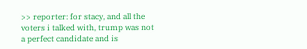>> reporter: for stacy, and all the voters i talked with, trump was not a perfect candidate and is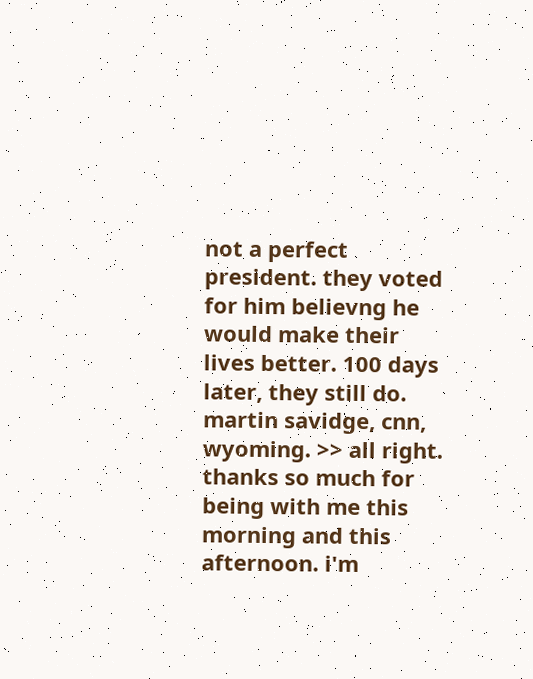not a perfect president. they voted for him believng he would make their lives better. 100 days later, they still do. martin savidge, cnn, wyoming. >> all right. thanks so much for being with me this morning and this afternoon. i'm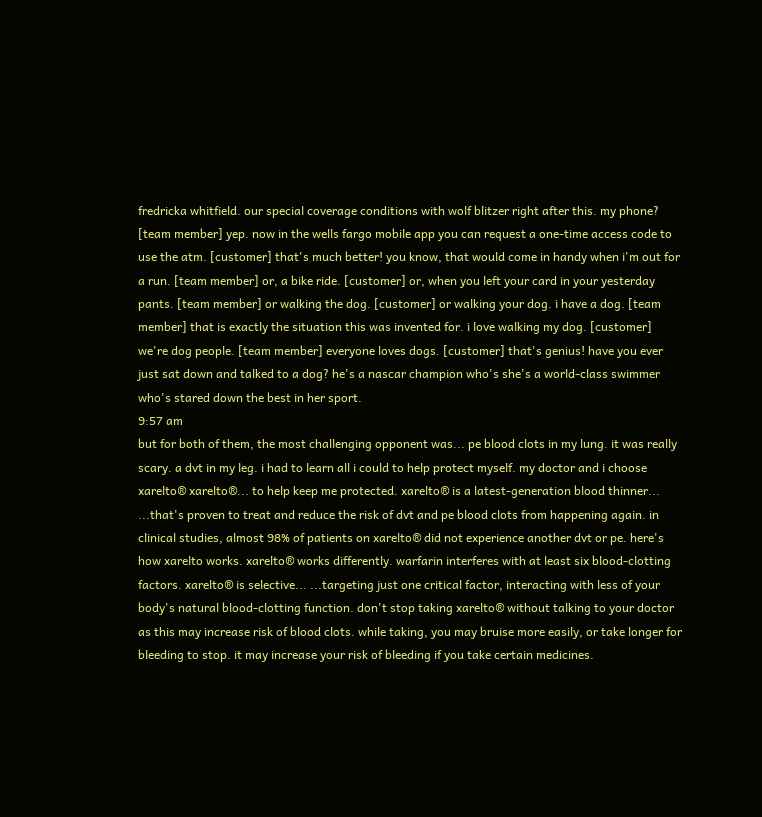fredricka whitfield. our special coverage conditions with wolf blitzer right after this. my phone? [team member] yep. now in the wells fargo mobile app you can request a one-time access code to use the atm. [customer] that's much better! you know, that would come in handy when i'm out for a run. [team member] or, a bike ride. [customer] or, when you left your card in your yesterday pants. [team member] or walking the dog. [customer] or walking your dog. i have a dog. [team member] that is exactly the situation this was invented for. i love walking my dog. [customer] we're dog people. [team member] everyone loves dogs. [customer] that's genius! have you ever just sat down and talked to a dog? he's a nascar champion who's she's a world-class swimmer who's stared down the best in her sport.
9:57 am
but for both of them, the most challenging opponent was... pe blood clots in my lung. it was really scary. a dvt in my leg. i had to learn all i could to help protect myself. my doctor and i choose xarelto® xarelto®... to help keep me protected. xarelto® is a latest-generation blood thinner... ...that's proven to treat and reduce the risk of dvt and pe blood clots from happening again. in clinical studies, almost 98% of patients on xarelto® did not experience another dvt or pe. here's how xarelto works. xarelto® works differently. warfarin interferes with at least six blood-clotting factors. xarelto® is selective... ...targeting just one critical factor, interacting with less of your body's natural blood-clotting function. don't stop taking xarelto® without talking to your doctor as this may increase risk of blood clots. while taking, you may bruise more easily, or take longer for bleeding to stop. it may increase your risk of bleeding if you take certain medicines.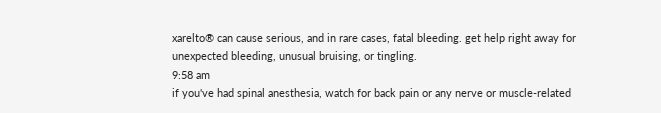xarelto® can cause serious, and in rare cases, fatal bleeding. get help right away for unexpected bleeding, unusual bruising, or tingling.
9:58 am
if you've had spinal anesthesia, watch for back pain or any nerve or muscle-related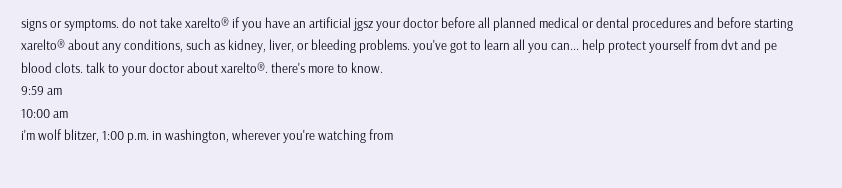signs or symptoms. do not take xarelto® if you have an artificial jgsz your doctor before all planned medical or dental procedures and before starting xarelto® about any conditions, such as kidney, liver, or bleeding problems. you've got to learn all you can... help protect yourself from dvt and pe blood clots. talk to your doctor about xarelto®. there's more to know.
9:59 am
10:00 am
i'm wolf blitzer, 1:00 p.m. in washington, wherever you're watching from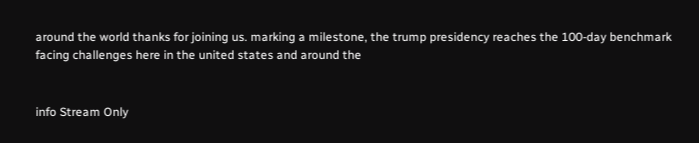around the world thanks for joining us. marking a milestone, the trump presidency reaches the 100-day benchmark facing challenges here in the united states and around the


info Stream Only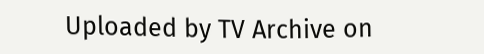Uploaded by TV Archive on